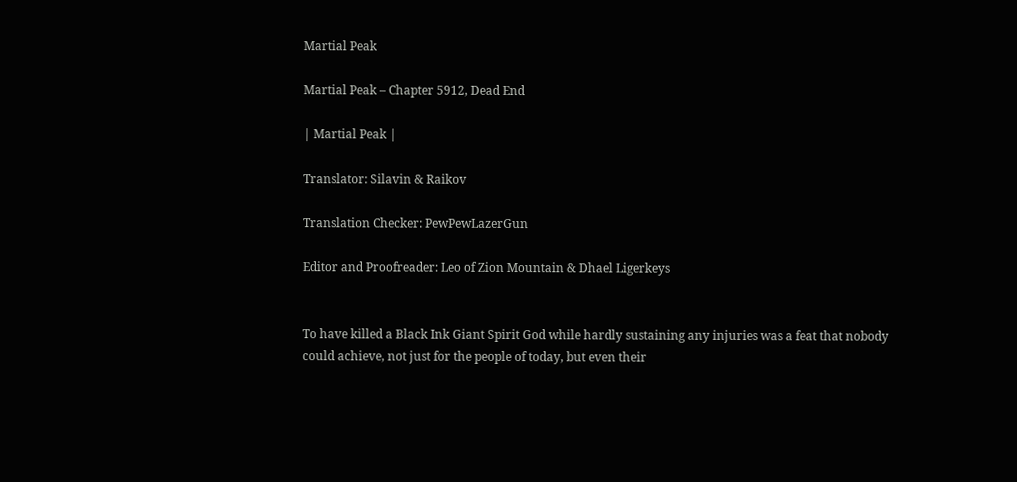Martial Peak

Martial Peak – Chapter 5912, Dead End

| Martial Peak |

Translator: Silavin & Raikov

Translation Checker: PewPewLazerGun

Editor and Proofreader: Leo of Zion Mountain & Dhael Ligerkeys


To have killed a Black Ink Giant Spirit God while hardly sustaining any injuries was a feat that nobody could achieve, not just for the people of today, but even their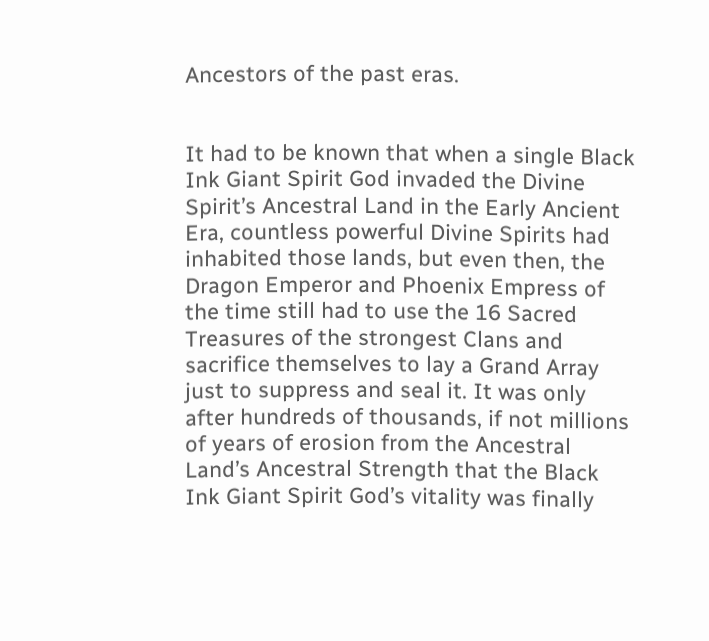Ancestors of the past eras.


It had to be known that when a single Black Ink Giant Spirit God invaded the Divine Spirit’s Ancestral Land in the Early Ancient Era, countless powerful Divine Spirits had inhabited those lands, but even then, the Dragon Emperor and Phoenix Empress of the time still had to use the 16 Sacred Treasures of the strongest Clans and sacrifice themselves to lay a Grand Array just to suppress and seal it. It was only after hundreds of thousands, if not millions of years of erosion from the Ancestral Land’s Ancestral Strength that the Black Ink Giant Spirit God’s vitality was finally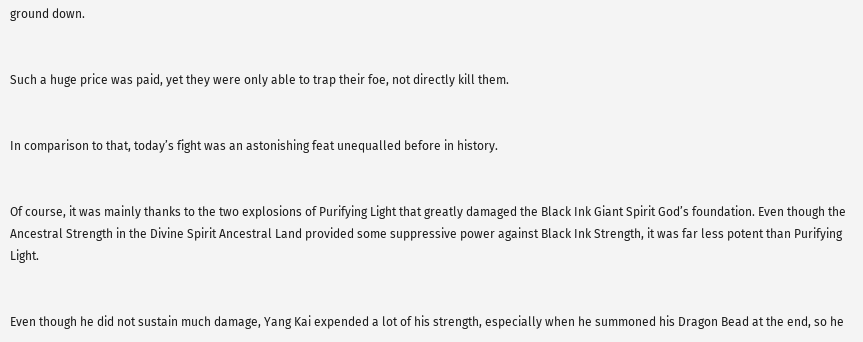ground down.


Such a huge price was paid, yet they were only able to trap their foe, not directly kill them.


In comparison to that, today’s fight was an astonishing feat unequalled before in history.


Of course, it was mainly thanks to the two explosions of Purifying Light that greatly damaged the Black Ink Giant Spirit God’s foundation. Even though the Ancestral Strength in the Divine Spirit Ancestral Land provided some suppressive power against Black Ink Strength, it was far less potent than Purifying Light.


Even though he did not sustain much damage, Yang Kai expended a lot of his strength, especially when he summoned his Dragon Bead at the end, so he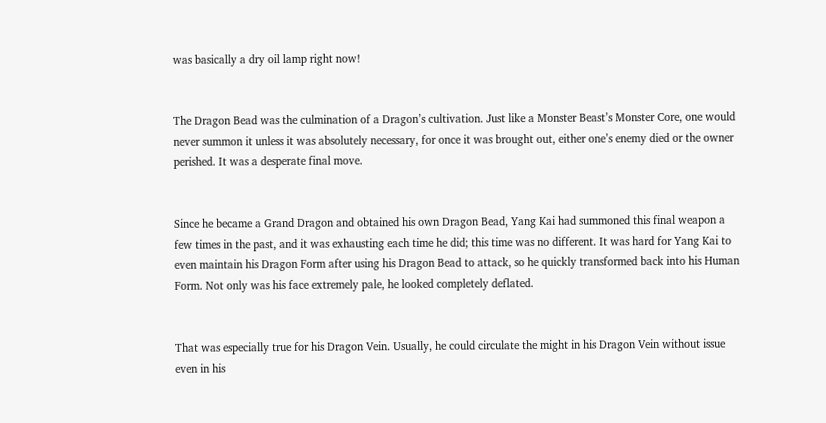was basically a dry oil lamp right now!


The Dragon Bead was the culmination of a Dragon’s cultivation. Just like a Monster Beast’s Monster Core, one would never summon it unless it was absolutely necessary, for once it was brought out, either one’s enemy died or the owner perished. It was a desperate final move.


Since he became a Grand Dragon and obtained his own Dragon Bead, Yang Kai had summoned this final weapon a few times in the past, and it was exhausting each time he did; this time was no different. It was hard for Yang Kai to even maintain his Dragon Form after using his Dragon Bead to attack, so he quickly transformed back into his Human Form. Not only was his face extremely pale, he looked completely deflated.


That was especially true for his Dragon Vein. Usually, he could circulate the might in his Dragon Vein without issue even in his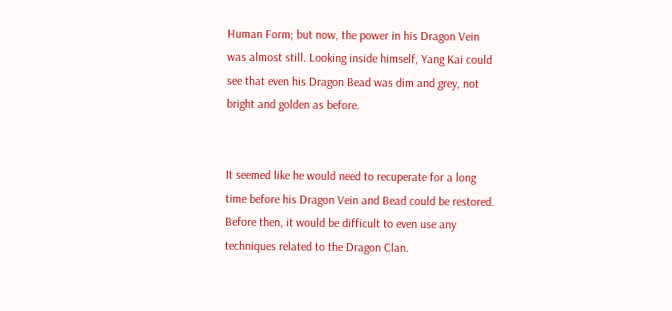Human Form; but now, the power in his Dragon Vein was almost still. Looking inside himself, Yang Kai could see that even his Dragon Bead was dim and grey, not bright and golden as before.


It seemed like he would need to recuperate for a long time before his Dragon Vein and Bead could be restored. Before then, it would be difficult to even use any techniques related to the Dragon Clan.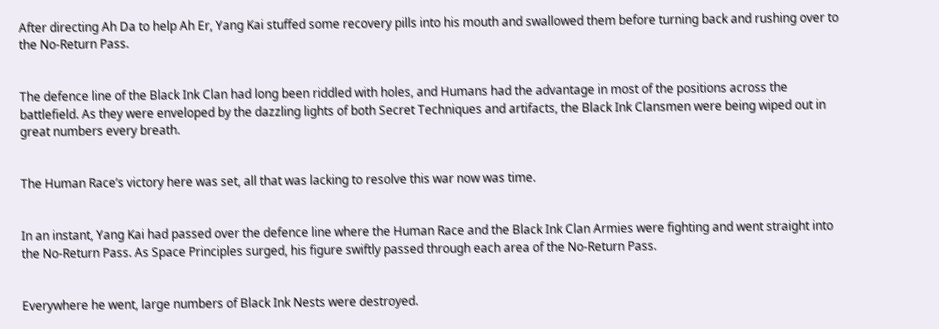After directing Ah Da to help Ah Er, Yang Kai stuffed some recovery pills into his mouth and swallowed them before turning back and rushing over to the No-Return Pass.


The defence line of the Black Ink Clan had long been riddled with holes, and Humans had the advantage in most of the positions across the battlefield. As they were enveloped by the dazzling lights of both Secret Techniques and artifacts, the Black Ink Clansmen were being wiped out in great numbers every breath.


The Human Race’s victory here was set, all that was lacking to resolve this war now was time.


In an instant, Yang Kai had passed over the defence line where the Human Race and the Black Ink Clan Armies were fighting and went straight into the No-Return Pass. As Space Principles surged, his figure swiftly passed through each area of the No-Return Pass.


Everywhere he went, large numbers of Black Ink Nests were destroyed.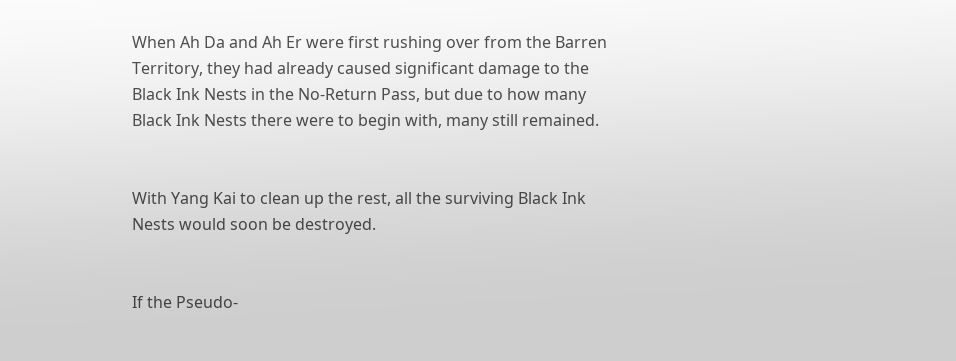When Ah Da and Ah Er were first rushing over from the Barren Territory, they had already caused significant damage to the Black Ink Nests in the No-Return Pass, but due to how many Black Ink Nests there were to begin with, many still remained.


With Yang Kai to clean up the rest, all the surviving Black Ink Nests would soon be destroyed.


If the Pseudo-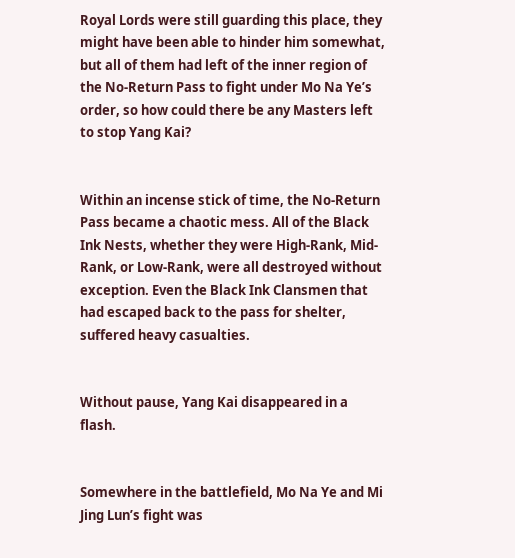Royal Lords were still guarding this place, they might have been able to hinder him somewhat, but all of them had left of the inner region of the No-Return Pass to fight under Mo Na Ye’s order, so how could there be any Masters left to stop Yang Kai?


Within an incense stick of time, the No-Return Pass became a chaotic mess. All of the Black Ink Nests, whether they were High-Rank, Mid-Rank, or Low-Rank, were all destroyed without exception. Even the Black Ink Clansmen that had escaped back to the pass for shelter, suffered heavy casualties.


Without pause, Yang Kai disappeared in a flash.


Somewhere in the battlefield, Mo Na Ye and Mi Jing Lun’s fight was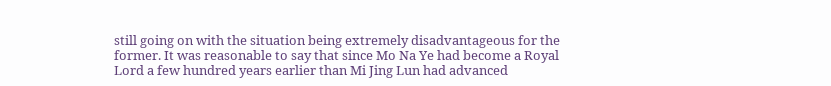still going on with the situation being extremely disadvantageous for the former. It was reasonable to say that since Mo Na Ye had become a Royal Lord a few hundred years earlier than Mi Jing Lun had advanced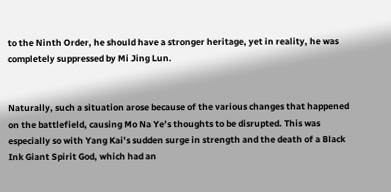to the Ninth Order, he should have a stronger heritage, yet in reality, he was completely suppressed by Mi Jing Lun.


Naturally, such a situation arose because of the various changes that happened on the battlefield, causing Mo Na Ye’s thoughts to be disrupted. This was especially so with Yang Kai’s sudden surge in strength and the death of a Black Ink Giant Spirit God, which had an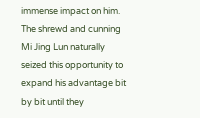immense impact on him. The shrewd and cunning Mi Jing Lun naturally seized this opportunity to expand his advantage bit by bit until they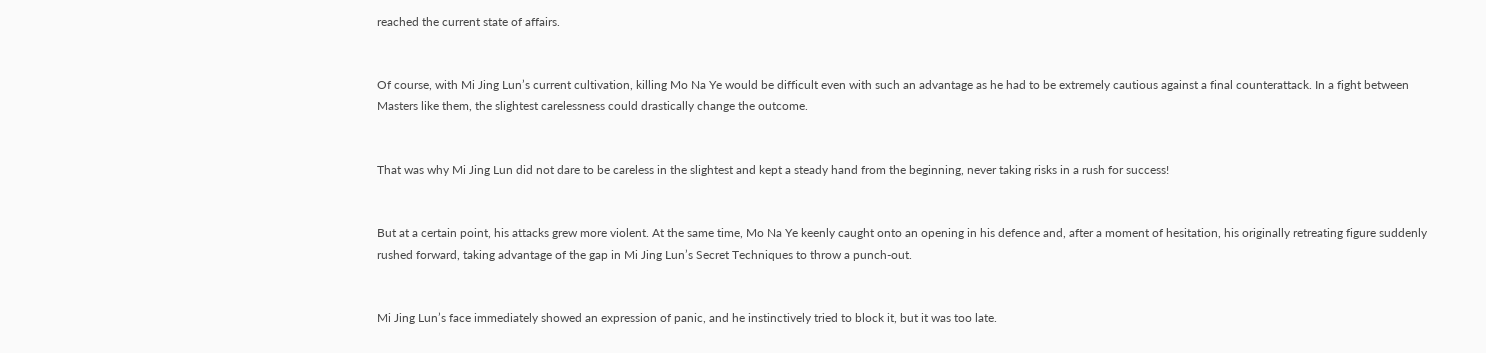reached the current state of affairs.


Of course, with Mi Jing Lun’s current cultivation, killing Mo Na Ye would be difficult even with such an advantage as he had to be extremely cautious against a final counterattack. In a fight between Masters like them, the slightest carelessness could drastically change the outcome.


That was why Mi Jing Lun did not dare to be careless in the slightest and kept a steady hand from the beginning, never taking risks in a rush for success!


But at a certain point, his attacks grew more violent. At the same time, Mo Na Ye keenly caught onto an opening in his defence and, after a moment of hesitation, his originally retreating figure suddenly rushed forward, taking advantage of the gap in Mi Jing Lun’s Secret Techniques to throw a punch-out.


Mi Jing Lun’s face immediately showed an expression of panic, and he instinctively tried to block it, but it was too late.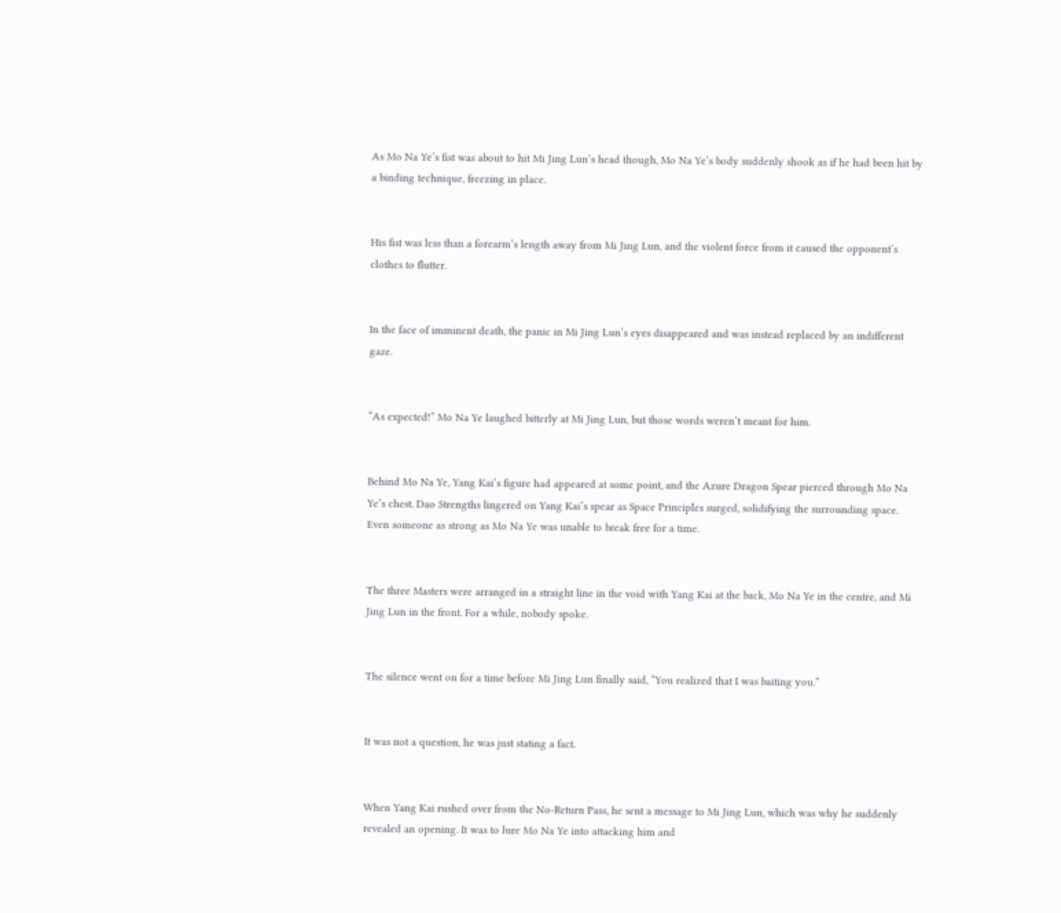As Mo Na Ye’s fist was about to hit Mi Jing Lun’s head though, Mo Na Ye’s body suddenly shook as if he had been hit by a binding technique, freezing in place.


His fist was less than a forearm’s length away from Mi Jing Lun, and the violent force from it caused the opponent’s clothes to flutter.


In the face of imminent death, the panic in Mi Jing Lun’s eyes disappeared and was instead replaced by an indifferent gaze.


“As expected!” Mo Na Ye laughed bitterly at Mi Jing Lun, but those words weren’t meant for him.


Behind Mo Na Ye, Yang Kai’s figure had appeared at some point, and the Azure Dragon Spear pierced through Mo Na Ye’s chest. Dao Strengths lingered on Yang Kai’s spear as Space Principles surged, solidifying the surrounding space. Even someone as strong as Mo Na Ye was unable to break free for a time.


The three Masters were arranged in a straight line in the void with Yang Kai at the back, Mo Na Ye in the centre, and Mi Jing Lun in the front. For a while, nobody spoke.


The silence went on for a time before Mi Jing Lun finally said, “You realized that I was baiting you.”


It was not a question, he was just stating a fact.


When Yang Kai rushed over from the No-Return Pass, he sent a message to Mi Jing Lun, which was why he suddenly revealed an opening. It was to lure Mo Na Ye into attacking him and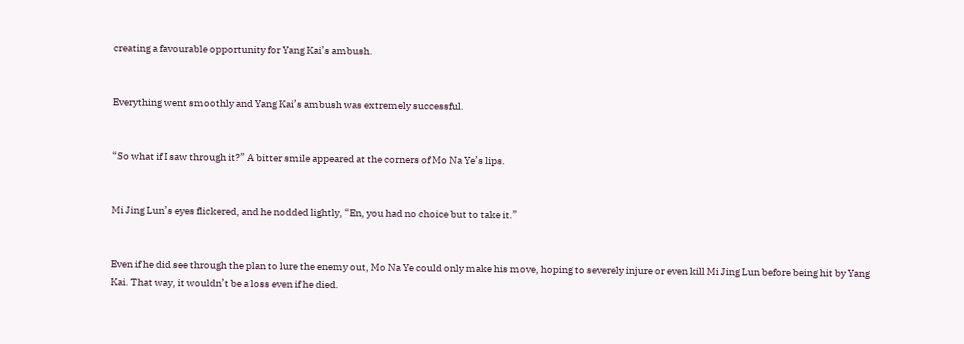creating a favourable opportunity for Yang Kai’s ambush.


Everything went smoothly and Yang Kai’s ambush was extremely successful.


“So what if I saw through it?” A bitter smile appeared at the corners of Mo Na Ye’s lips.


Mi Jing Lun’s eyes flickered, and he nodded lightly, “En, you had no choice but to take it.”


Even if he did see through the plan to lure the enemy out, Mo Na Ye could only make his move, hoping to severely injure or even kill Mi Jing Lun before being hit by Yang Kai. That way, it wouldn’t be a loss even if he died.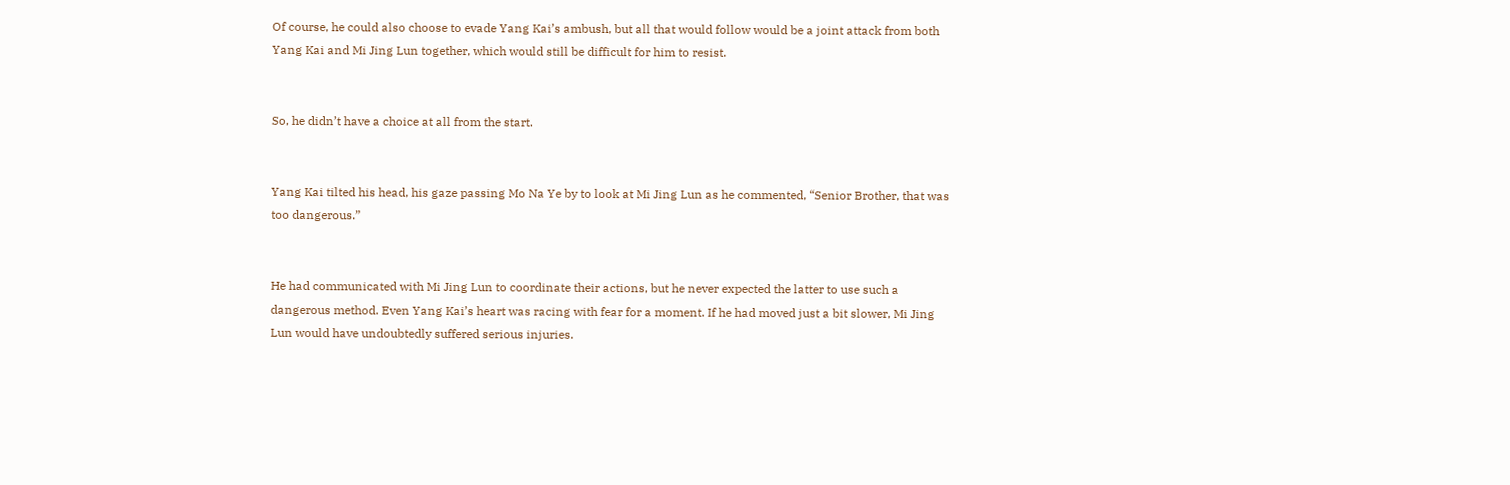Of course, he could also choose to evade Yang Kai’s ambush, but all that would follow would be a joint attack from both Yang Kai and Mi Jing Lun together, which would still be difficult for him to resist.


So, he didn’t have a choice at all from the start.


Yang Kai tilted his head, his gaze passing Mo Na Ye by to look at Mi Jing Lun as he commented, “Senior Brother, that was too dangerous.”


He had communicated with Mi Jing Lun to coordinate their actions, but he never expected the latter to use such a dangerous method. Even Yang Kai’s heart was racing with fear for a moment. If he had moved just a bit slower, Mi Jing Lun would have undoubtedly suffered serious injuries.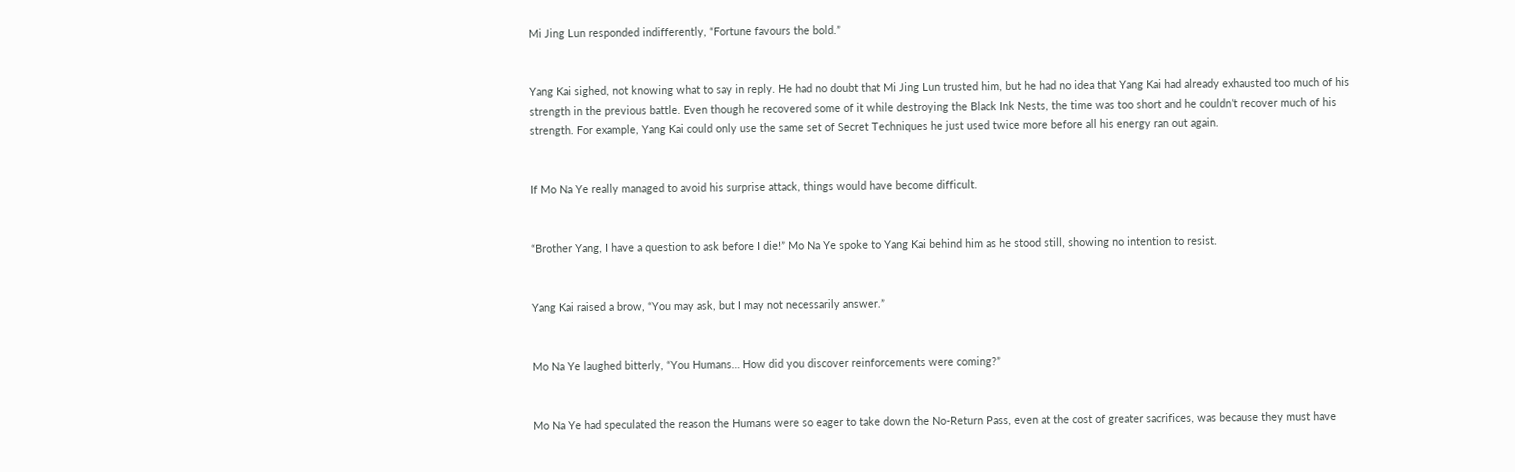Mi Jing Lun responded indifferently, “Fortune favours the bold.”


Yang Kai sighed, not knowing what to say in reply. He had no doubt that Mi Jing Lun trusted him, but he had no idea that Yang Kai had already exhausted too much of his strength in the previous battle. Even though he recovered some of it while destroying the Black Ink Nests, the time was too short and he couldn’t recover much of his strength. For example, Yang Kai could only use the same set of Secret Techniques he just used twice more before all his energy ran out again.


If Mo Na Ye really managed to avoid his surprise attack, things would have become difficult.


“Brother Yang, I have a question to ask before I die!” Mo Na Ye spoke to Yang Kai behind him as he stood still, showing no intention to resist.


Yang Kai raised a brow, “You may ask, but I may not necessarily answer.”


Mo Na Ye laughed bitterly, “You Humans… How did you discover reinforcements were coming?”


Mo Na Ye had speculated the reason the Humans were so eager to take down the No-Return Pass, even at the cost of greater sacrifices, was because they must have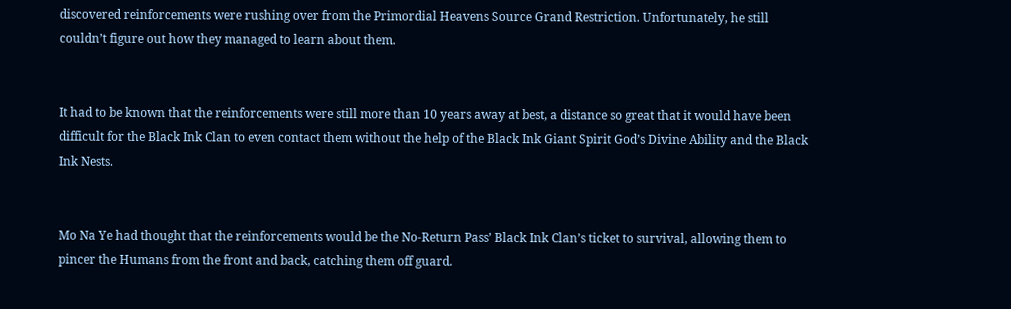discovered reinforcements were rushing over from the Primordial Heavens Source Grand Restriction. Unfortunately, he still couldn’t figure out how they managed to learn about them.


It had to be known that the reinforcements were still more than 10 years away at best, a distance so great that it would have been difficult for the Black Ink Clan to even contact them without the help of the Black Ink Giant Spirit God’s Divine Ability and the Black Ink Nests.


Mo Na Ye had thought that the reinforcements would be the No-Return Pass’ Black Ink Clan’s ticket to survival, allowing them to pincer the Humans from the front and back, catching them off guard.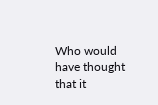Who would have thought that it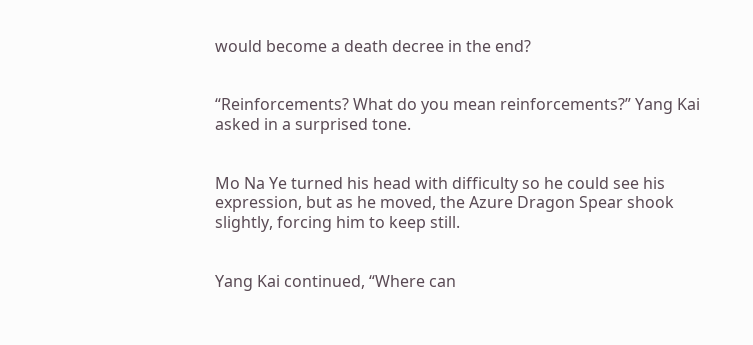would become a death decree in the end?


“Reinforcements? What do you mean reinforcements?” Yang Kai asked in a surprised tone.


Mo Na Ye turned his head with difficulty so he could see his expression, but as he moved, the Azure Dragon Spear shook slightly, forcing him to keep still.


Yang Kai continued, “Where can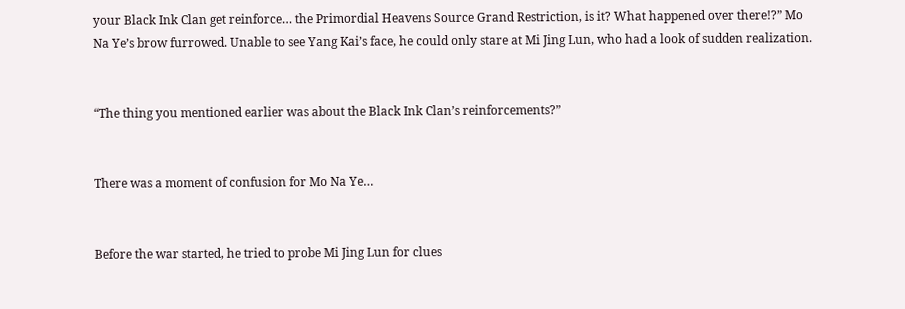your Black Ink Clan get reinforce… the Primordial Heavens Source Grand Restriction, is it? What happened over there!?” Mo Na Ye’s brow furrowed. Unable to see Yang Kai’s face, he could only stare at Mi Jing Lun, who had a look of sudden realization.


“The thing you mentioned earlier was about the Black Ink Clan’s reinforcements?”


There was a moment of confusion for Mo Na Ye…


Before the war started, he tried to probe Mi Jing Lun for clues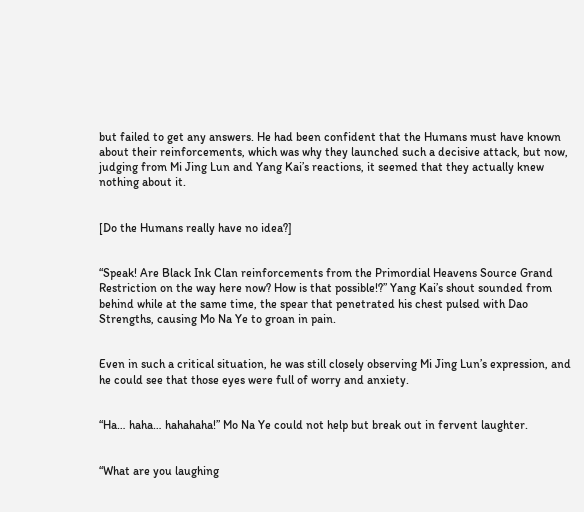but failed to get any answers. He had been confident that the Humans must have known about their reinforcements, which was why they launched such a decisive attack, but now, judging from Mi Jing Lun and Yang Kai’s reactions, it seemed that they actually knew nothing about it.


[Do the Humans really have no idea?]


“Speak! Are Black Ink Clan reinforcements from the Primordial Heavens Source Grand Restriction on the way here now? How is that possible!?” Yang Kai’s shout sounded from behind while at the same time, the spear that penetrated his chest pulsed with Dao Strengths, causing Mo Na Ye to groan in pain.


Even in such a critical situation, he was still closely observing Mi Jing Lun’s expression, and he could see that those eyes were full of worry and anxiety.


“Ha… haha… hahahaha!” Mo Na Ye could not help but break out in fervent laughter.


“What are you laughing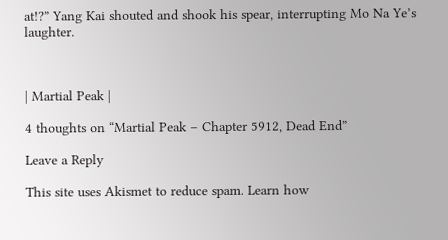at!?” Yang Kai shouted and shook his spear, interrupting Mo Na Ye’s laughter.



| Martial Peak |

4 thoughts on “Martial Peak – Chapter 5912, Dead End”

Leave a Reply

This site uses Akismet to reduce spam. Learn how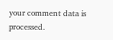your comment data is processed.